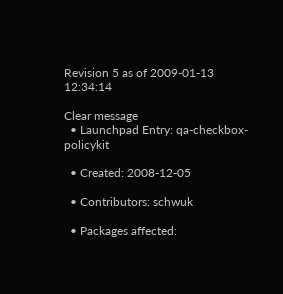Revision 5 as of 2009-01-13 12:34:14

Clear message
  • Launchpad Entry: qa-checkbox-policykit

  • Created: 2008-12-05

  • Contributors: schwuk

  • Packages affected: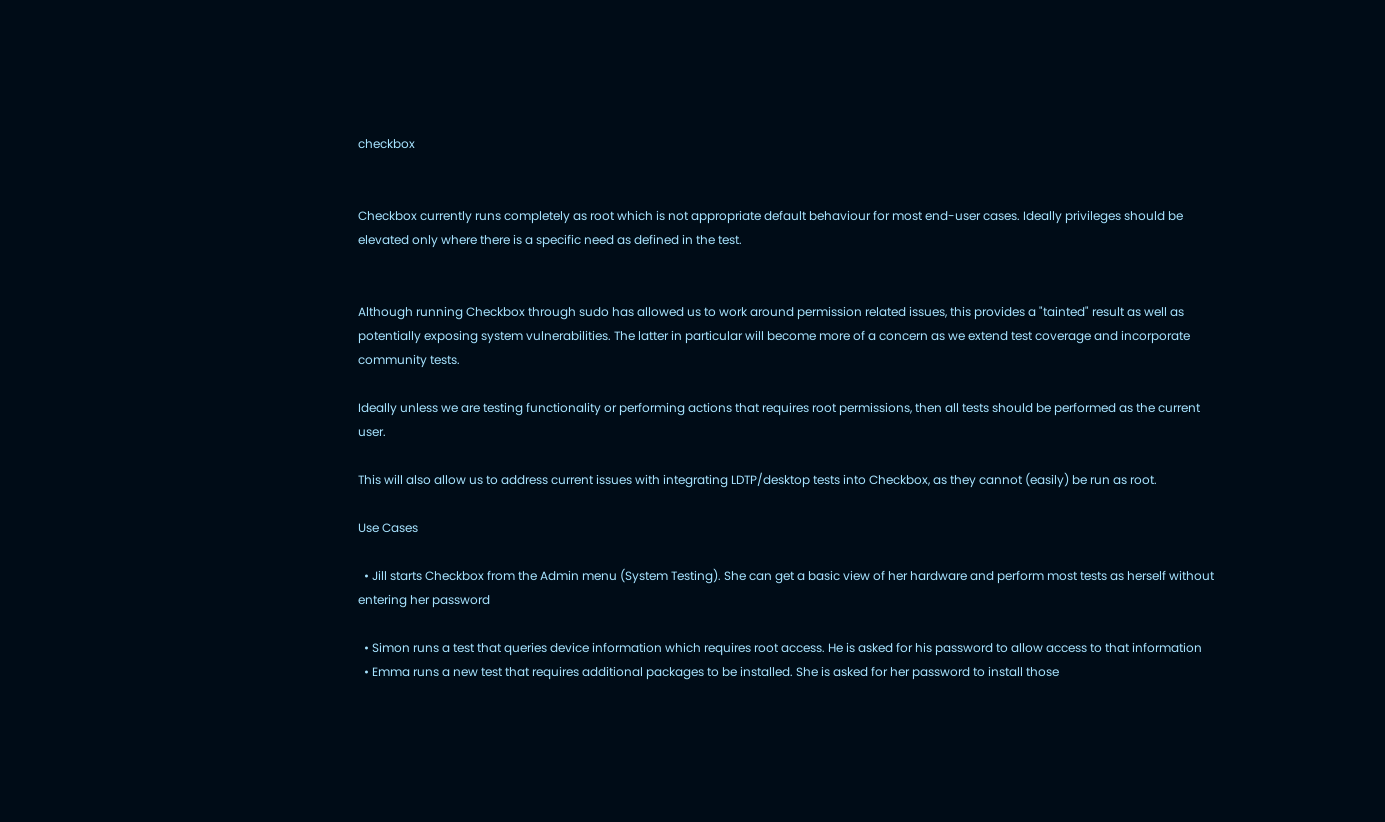checkbox


Checkbox currently runs completely as root which is not appropriate default behaviour for most end-user cases. Ideally privileges should be elevated only where there is a specific need as defined in the test.


Although running Checkbox through sudo has allowed us to work around permission related issues, this provides a "tainted" result as well as potentially exposing system vulnerabilities. The latter in particular will become more of a concern as we extend test coverage and incorporate community tests.

Ideally unless we are testing functionality or performing actions that requires root permissions, then all tests should be performed as the current user.

This will also allow us to address current issues with integrating LDTP/desktop tests into Checkbox, as they cannot (easily) be run as root.

Use Cases

  • Jill starts Checkbox from the Admin menu (System Testing). She can get a basic view of her hardware and perform most tests as herself without entering her password

  • Simon runs a test that queries device information which requires root access. He is asked for his password to allow access to that information
  • Emma runs a new test that requires additional packages to be installed. She is asked for her password to install those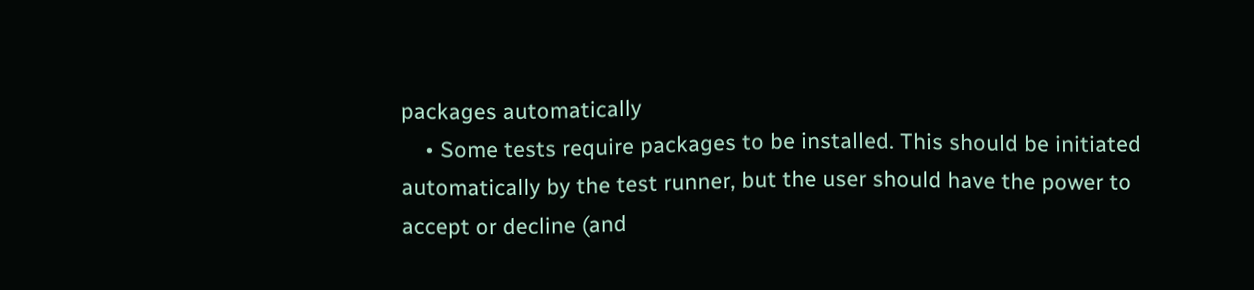packages automatically
    • Some tests require packages to be installed. This should be initiated automatically by the test runner, but the user should have the power to accept or decline (and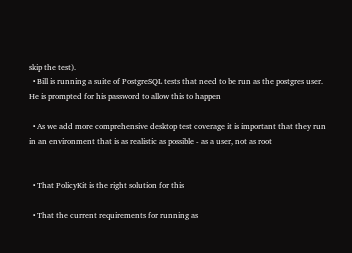skip the test).
  • Bill is running a suite of PostgreSQL tests that need to be run as the postgres user. He is prompted for his password to allow this to happen

  • As we add more comprehensive desktop test coverage it is important that they run in an environment that is as realistic as possible - as a user, not as root


  • That PolicyKit is the right solution for this

  • That the current requirements for running as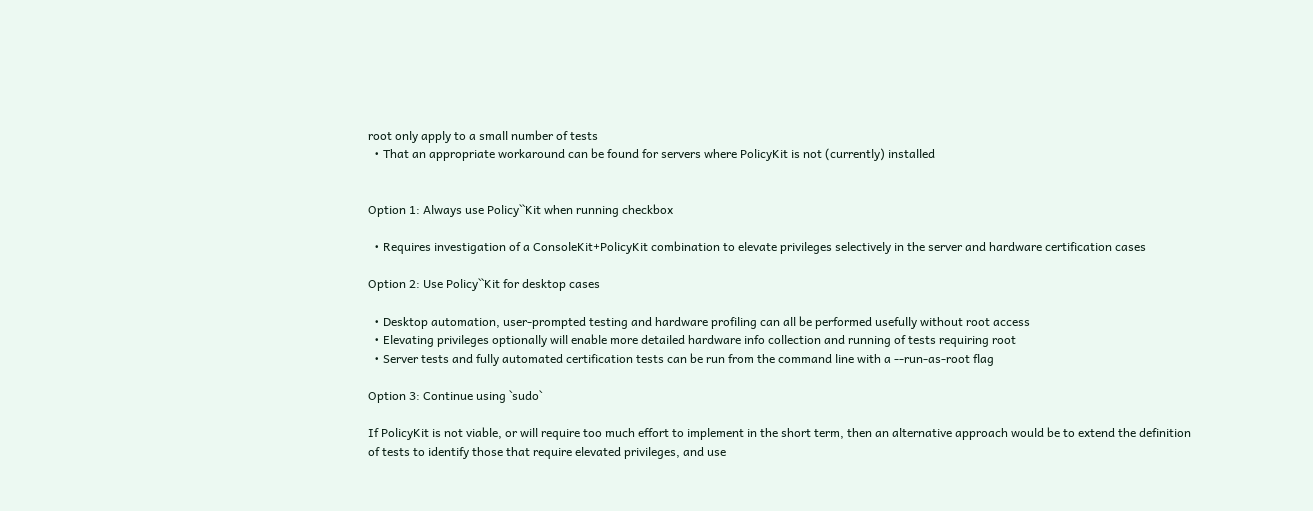root only apply to a small number of tests
  • That an appropriate workaround can be found for servers where PolicyKit is not (currently) installed


Option 1: Always use Policy``Kit when running checkbox

  • Requires investigation of a ConsoleKit+PolicyKit combination to elevate privileges selectively in the server and hardware certification cases

Option 2: Use Policy``Kit for desktop cases

  • Desktop automation, user-prompted testing and hardware profiling can all be performed usefully without root access
  • Elevating privileges optionally will enable more detailed hardware info collection and running of tests requiring root
  • Server tests and fully automated certification tests can be run from the command line with a --run-as-root flag

Option 3: Continue using `sudo`

If PolicyKit is not viable, or will require too much effort to implement in the short term, then an alternative approach would be to extend the definition of tests to identify those that require elevated privileges, and use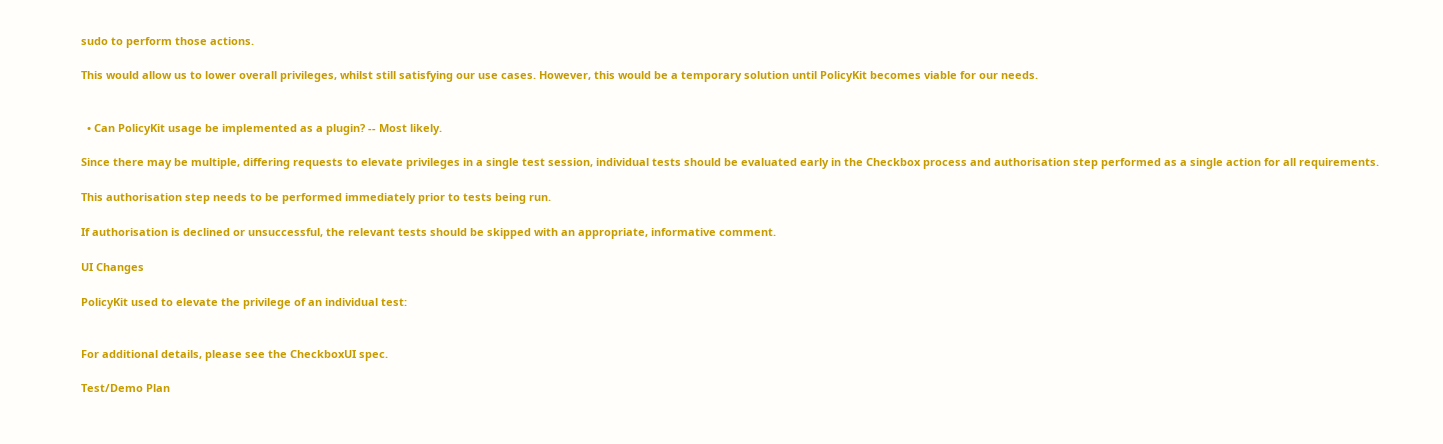sudo to perform those actions.

This would allow us to lower overall privileges, whilst still satisfying our use cases. However, this would be a temporary solution until PolicyKit becomes viable for our needs.


  • Can PolicyKit usage be implemented as a plugin? -- Most likely.

Since there may be multiple, differing requests to elevate privileges in a single test session, individual tests should be evaluated early in the Checkbox process and authorisation step performed as a single action for all requirements.

This authorisation step needs to be performed immediately prior to tests being run.

If authorisation is declined or unsuccessful, the relevant tests should be skipped with an appropriate, informative comment.

UI Changes

PolicyKit used to elevate the privilege of an individual test:


For additional details, please see the CheckboxUI spec.

Test/Demo Plan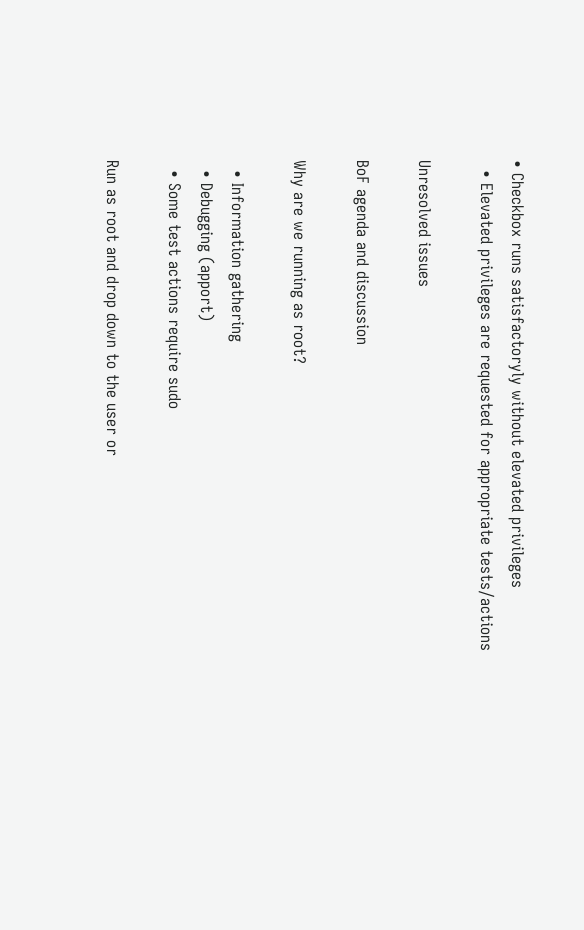• Checkbox runs satisfactoryly without elevated privileges
  • Elevated privileges are requested for appropriate tests/actions

Unresolved issues

BoF agenda and discussion

Why are we running as root?

  • Information gathering
  • Debugging (apport)
  • Some test actions require sudo

Run as root and drop down to the user or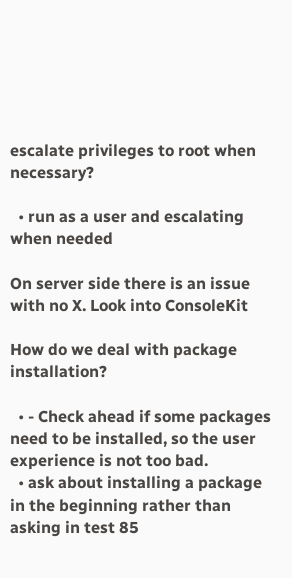escalate privileges to root when necessary?

  • run as a user and escalating when needed

On server side there is an issue with no X. Look into ConsoleKit

How do we deal with package installation?

  • - Check ahead if some packages need to be installed, so the user experience is not too bad.
  • ask about installing a package in the beginning rather than asking in test 85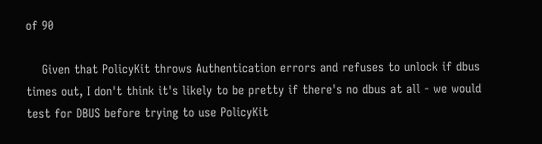of 90

    Given that PolicyKit throws Authentication errors and refuses to unlock if dbus times out, I don't think it's likely to be pretty if there's no dbus at all - we would test for DBUS before trying to use PolicyKit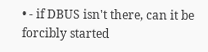• - if DBUS isn't there, can it be forcibly started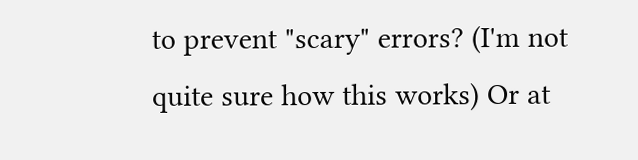to prevent "scary" errors? (I'm not quite sure how this works) Or at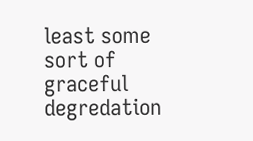least some sort of graceful degredation